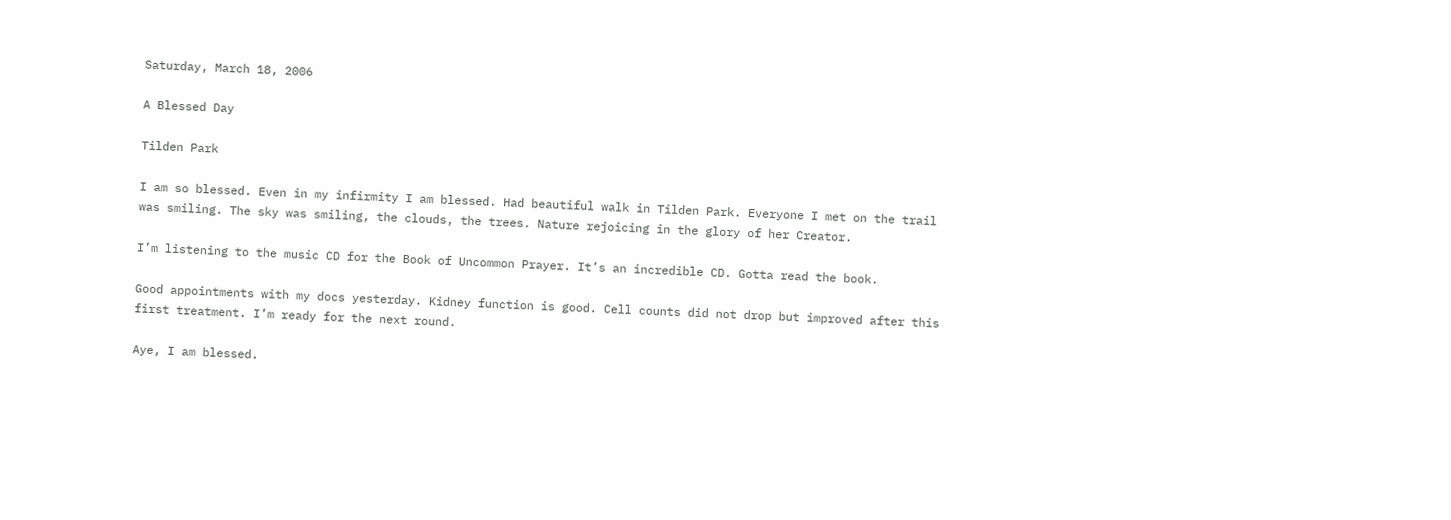Saturday, March 18, 2006

A Blessed Day

Tilden Park

I am so blessed. Even in my infirmity I am blessed. Had beautiful walk in Tilden Park. Everyone I met on the trail was smiling. The sky was smiling, the clouds, the trees. Nature rejoicing in the glory of her Creator.

I’m listening to the music CD for the Book of Uncommon Prayer. It’s an incredible CD. Gotta read the book.

Good appointments with my docs yesterday. Kidney function is good. Cell counts did not drop but improved after this first treatment. I’m ready for the next round.

Aye, I am blessed.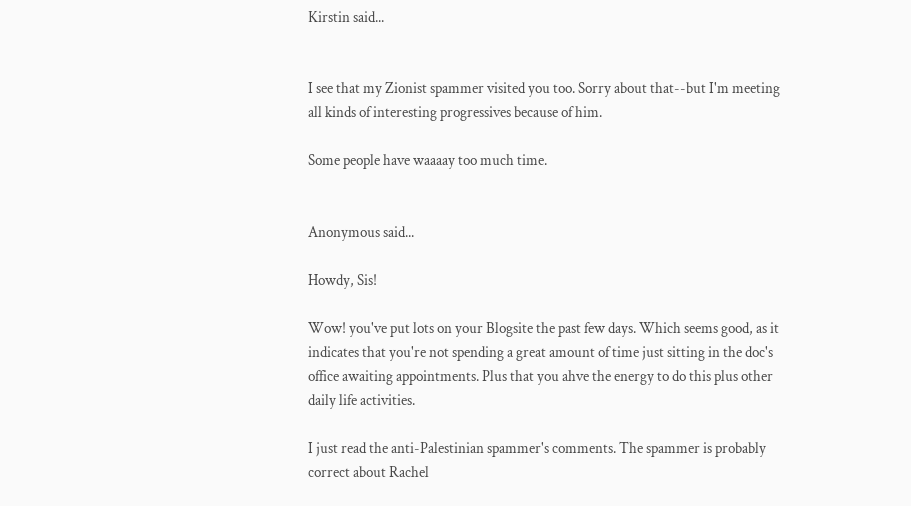Kirstin said...


I see that my Zionist spammer visited you too. Sorry about that--but I'm meeting all kinds of interesting progressives because of him.

Some people have waaaay too much time.


Anonymous said...

Howdy, Sis!

Wow! you've put lots on your Blogsite the past few days. Which seems good, as it indicates that you're not spending a great amount of time just sitting in the doc's office awaiting appointments. Plus that you ahve the energy to do this plus other daily life activities.

I just read the anti-Palestinian spammer's comments. The spammer is probably correct about Rachel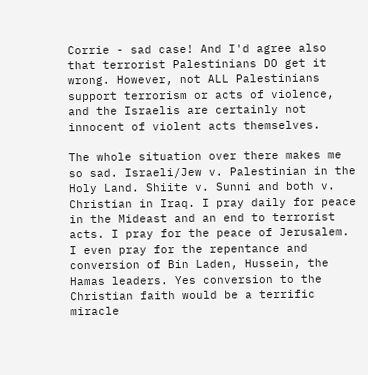Corrie - sad case! And I'd agree also that terrorist Palestinians DO get it wrong. However, not ALL Palestinians support terrorism or acts of violence, and the Israelis are certainly not innocent of violent acts themselves.

The whole situation over there makes me so sad. Israeli/Jew v. Palestinian in the Holy Land. Shiite v. Sunni and both v. Christian in Iraq. I pray daily for peace in the Mideast and an end to terrorist acts. I pray for the peace of Jerusalem. I even pray for the repentance and conversion of Bin Laden, Hussein, the Hamas leaders. Yes conversion to the Christian faith would be a terrific miracle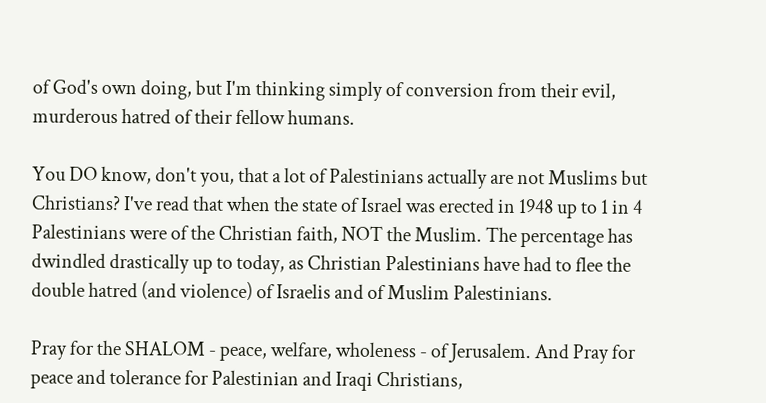of God's own doing, but I'm thinking simply of conversion from their evil, murderous hatred of their fellow humans.

You DO know, don't you, that a lot of Palestinians actually are not Muslims but Christians? I've read that when the state of Israel was erected in 1948 up to 1 in 4 Palestinians were of the Christian faith, NOT the Muslim. The percentage has dwindled drastically up to today, as Christian Palestinians have had to flee the double hatred (and violence) of Israelis and of Muslim Palestinians.

Pray for the SHALOM - peace, welfare, wholeness - of Jerusalem. And Pray for peace and tolerance for Palestinian and Iraqi Christians,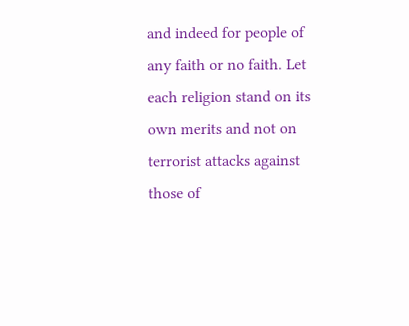and indeed for people of any faith or no faith. Let each religion stand on its own merits and not on terrorist attacks against those of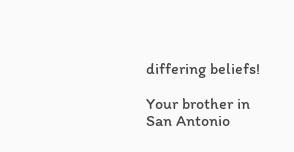differing beliefs!

Your brother in San Antonio